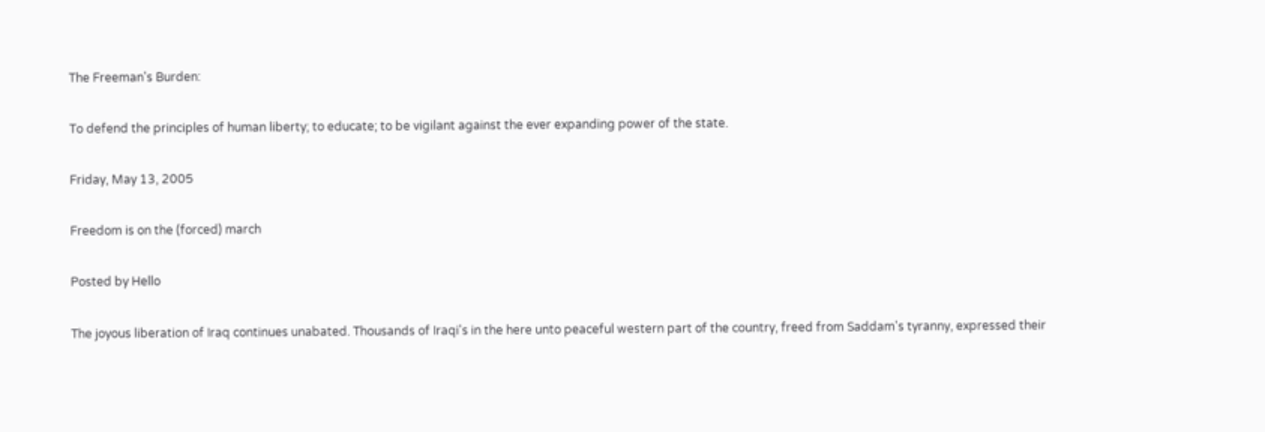The Freeman's Burden:

To defend the principles of human liberty; to educate; to be vigilant against the ever expanding power of the state.

Friday, May 13, 2005

Freedom is on the (forced) march

Posted by Hello

The joyous liberation of Iraq continues unabated. Thousands of Iraqi's in the here unto peaceful western part of the country, freed from Saddam's tyranny, expressed their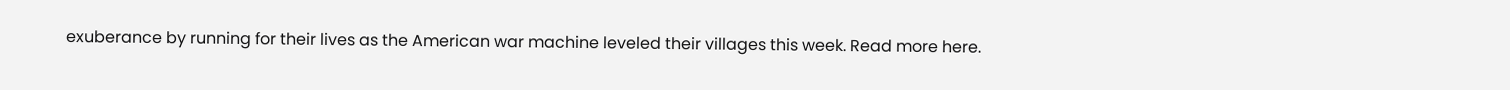exuberance by running for their lives as the American war machine leveled their villages this week. Read more here.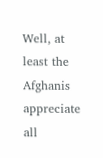Well, at least the Afghanis appreciate all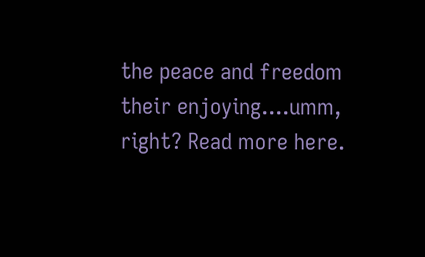the peace and freedom their enjoying....umm, right? Read more here.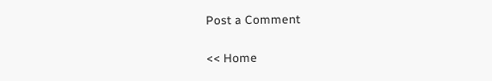Post a Comment

<< Home